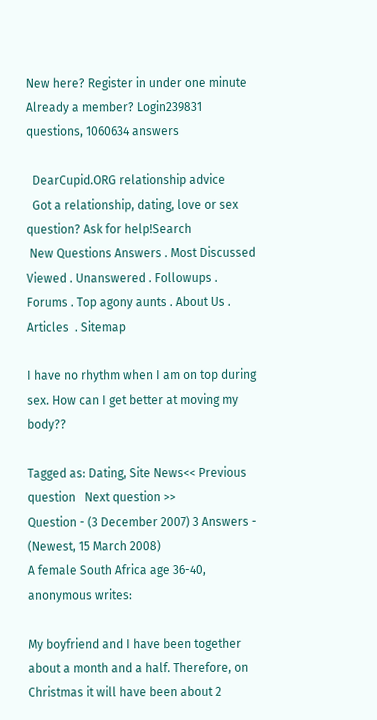New here? Register in under one minute   Already a member? Login239831 questions, 1060634 answers

  DearCupid.ORG relationship advice
  Got a relationship, dating, love or sex question? Ask for help!Search
 New Questions Answers . Most Discussed Viewed . Unanswered . Followups . Forums . Top agony aunts . About Us .  Articles  . Sitemap

I have no rhythm when I am on top during sex. How can I get better at moving my body??

Tagged as: Dating, Site News<< Previous question   Next question >>
Question - (3 December 2007) 3 Answers - (Newest, 15 March 2008)
A female South Africa age 36-40, anonymous writes:

My boyfriend and I have been together about a month and a half. Therefore, on Christmas it will have been about 2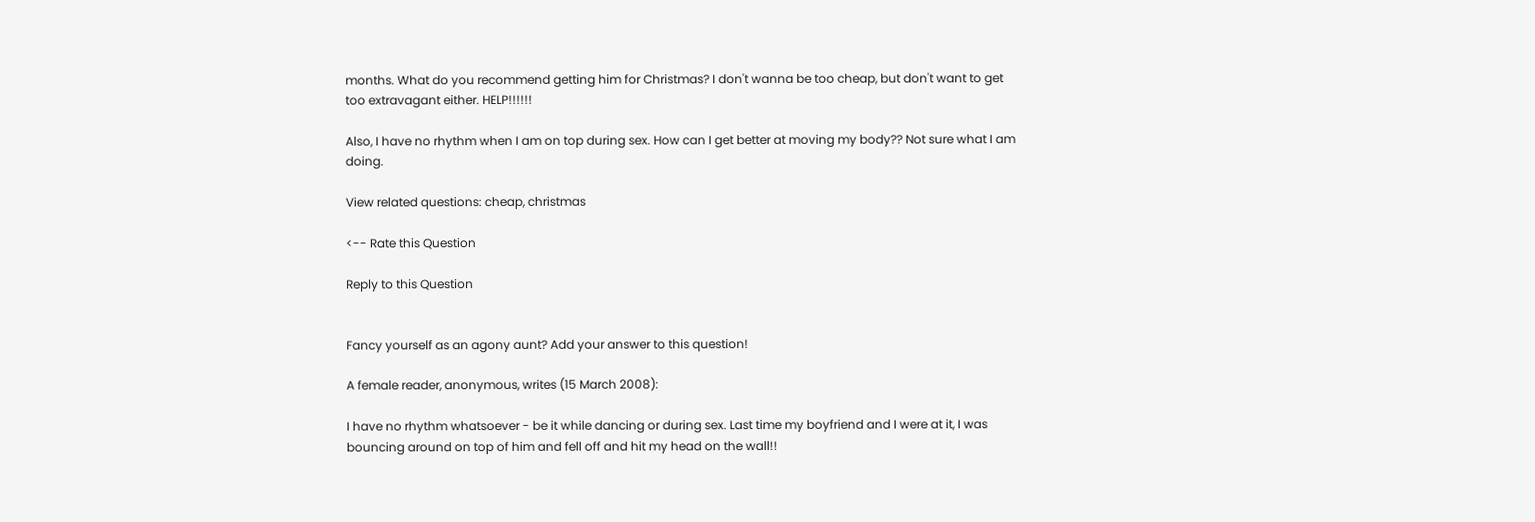months. What do you recommend getting him for Christmas? I don't wanna be too cheap, but don't want to get too extravagant either. HELP!!!!!!

Also, I have no rhythm when I am on top during sex. How can I get better at moving my body?? Not sure what I am doing.

View related questions: cheap, christmas

<-- Rate this Question

Reply to this Question


Fancy yourself as an agony aunt? Add your answer to this question!

A female reader, anonymous, writes (15 March 2008):

I have no rhythm whatsoever - be it while dancing or during sex. Last time my boyfriend and I were at it, I was bouncing around on top of him and fell off and hit my head on the wall!!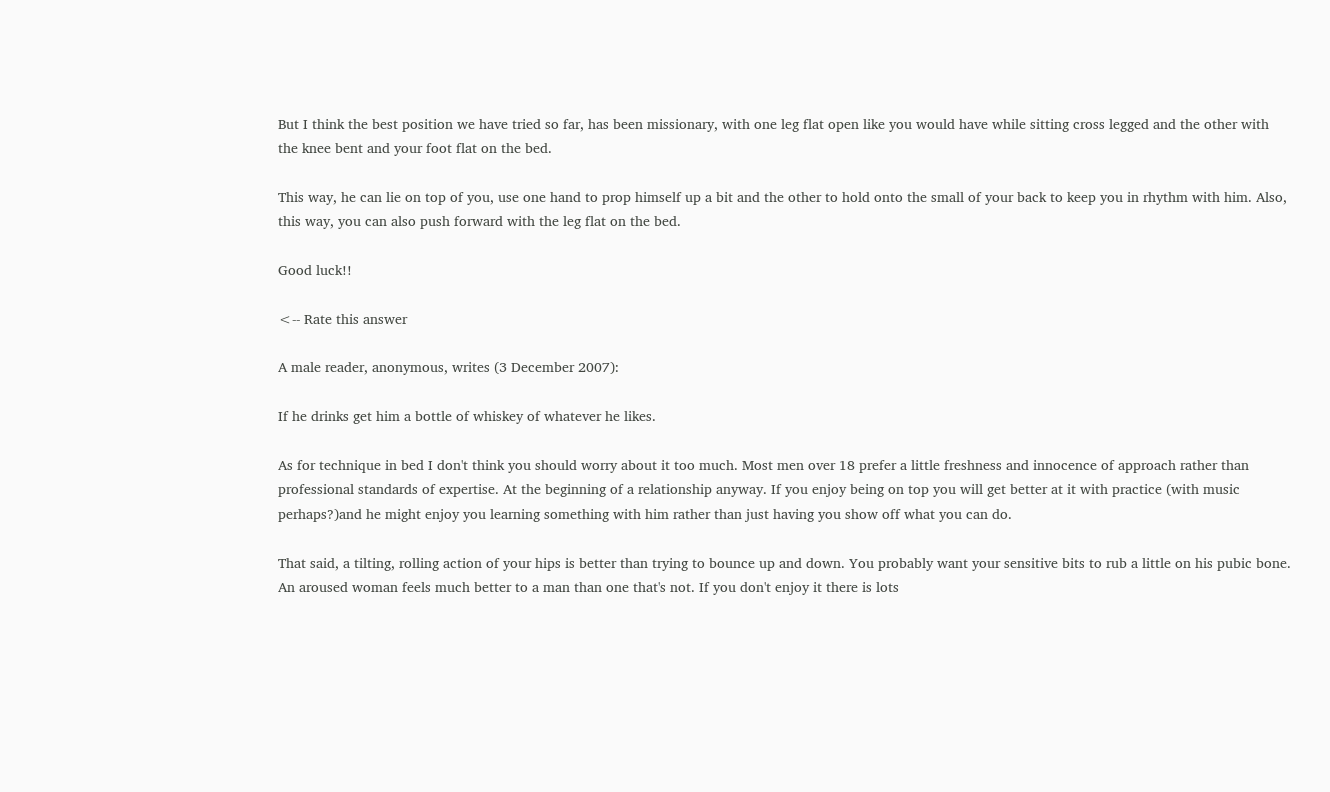But I think the best position we have tried so far, has been missionary, with one leg flat open like you would have while sitting cross legged and the other with the knee bent and your foot flat on the bed.

This way, he can lie on top of you, use one hand to prop himself up a bit and the other to hold onto the small of your back to keep you in rhythm with him. Also, this way, you can also push forward with the leg flat on the bed.

Good luck!!

<-- Rate this answer

A male reader, anonymous, writes (3 December 2007):

If he drinks get him a bottle of whiskey of whatever he likes.

As for technique in bed I don't think you should worry about it too much. Most men over 18 prefer a little freshness and innocence of approach rather than professional standards of expertise. At the beginning of a relationship anyway. If you enjoy being on top you will get better at it with practice (with music perhaps?)and he might enjoy you learning something with him rather than just having you show off what you can do.

That said, a tilting, rolling action of your hips is better than trying to bounce up and down. You probably want your sensitive bits to rub a little on his pubic bone. An aroused woman feels much better to a man than one that's not. If you don't enjoy it there is lots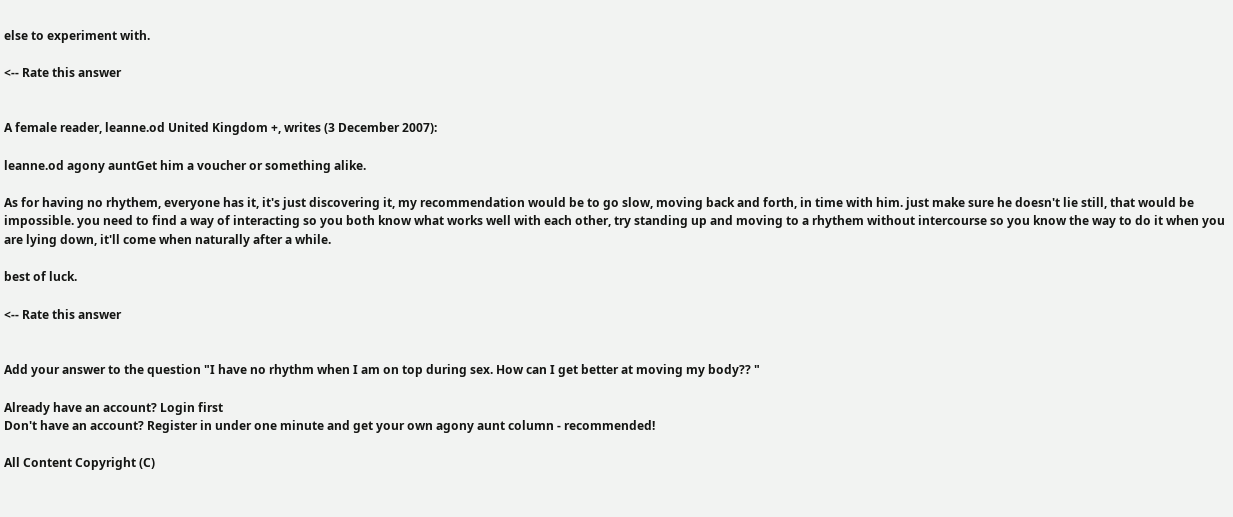else to experiment with.

<-- Rate this answer


A female reader, leanne.od United Kingdom +, writes (3 December 2007):

leanne.od agony auntGet him a voucher or something alike.

As for having no rhythem, everyone has it, it's just discovering it, my recommendation would be to go slow, moving back and forth, in time with him. just make sure he doesn't lie still, that would be impossible. you need to find a way of interacting so you both know what works well with each other, try standing up and moving to a rhythem without intercourse so you know the way to do it when you are lying down, it'll come when naturally after a while.

best of luck.

<-- Rate this answer


Add your answer to the question "I have no rhythm when I am on top during sex. How can I get better at moving my body?? "

Already have an account? Login first
Don't have an account? Register in under one minute and get your own agony aunt column - recommended!

All Content Copyright (C)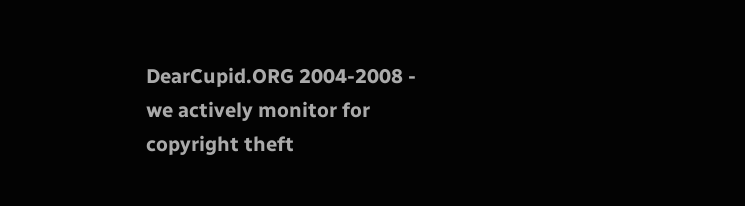DearCupid.ORG 2004-2008 - we actively monitor for copyright theft